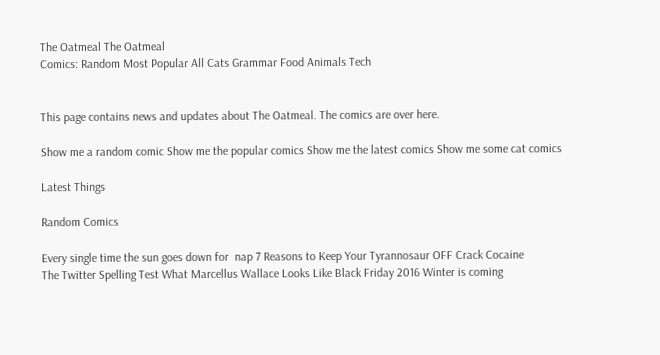The Oatmeal The Oatmeal
Comics: Random Most Popular All Cats Grammar Food Animals Tech


This page contains news and updates about The Oatmeal. The comics are over here.

Show me a random comic Show me the popular comics Show me the latest comics Show me some cat comics

Latest Things

Random Comics

Every single time the sun goes down for  nap 7 Reasons to Keep Your Tyrannosaur OFF Crack Cocaine
The Twitter Spelling Test What Marcellus Wallace Looks Like Black Friday 2016 Winter is coming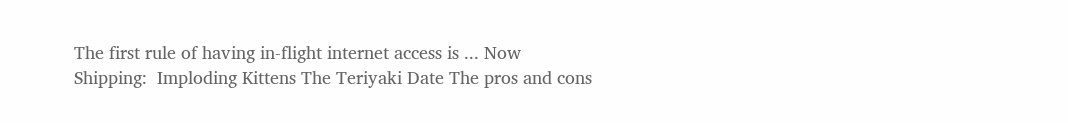The first rule of having in-flight internet access is ... Now Shipping:  Imploding Kittens The Teriyaki Date The pros and cons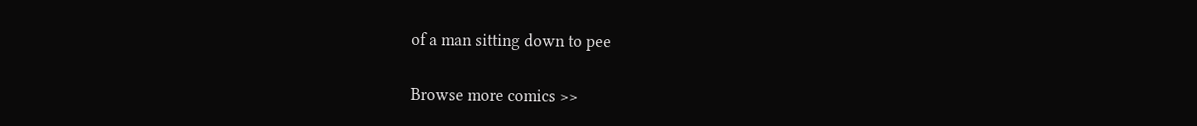of a man sitting down to pee

Browse more comics >>